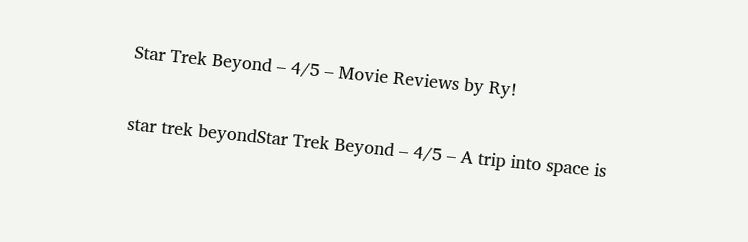Star Trek Beyond – 4/5 – Movie Reviews by Ry!

star trek beyondStar Trek Beyond – 4/5 – A trip into space is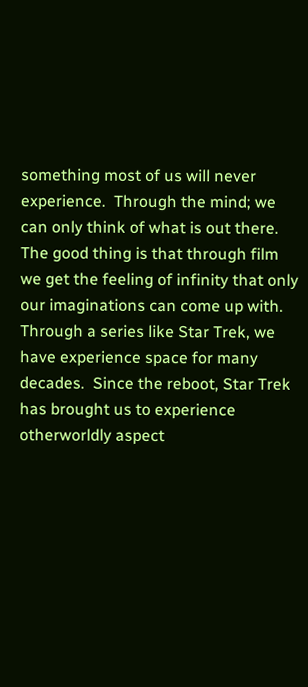something most of us will never experience.  Through the mind; we can only think of what is out there.  The good thing is that through film we get the feeling of infinity that only our imaginations can come up with.  Through a series like Star Trek, we have experience space for many decades.  Since the reboot, Star Trek has brought us to experience otherworldly aspect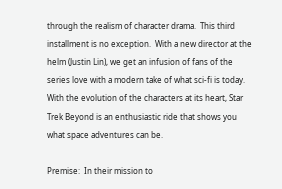through the realism of character drama.  This third installment is no exception.  With a new director at the helm (Justin Lin), we get an infusion of fans of the series love with a modern take of what sci-fi is today.  With the evolution of the characters at its heart, Star Trek Beyond is an enthusiastic ride that shows you what space adventures can be.

Premise:  In their mission to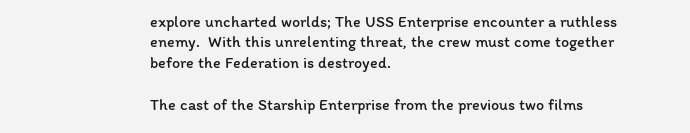explore uncharted worlds; The USS Enterprise encounter a ruthless enemy.  With this unrelenting threat, the crew must come together before the Federation is destroyed.

The cast of the Starship Enterprise from the previous two films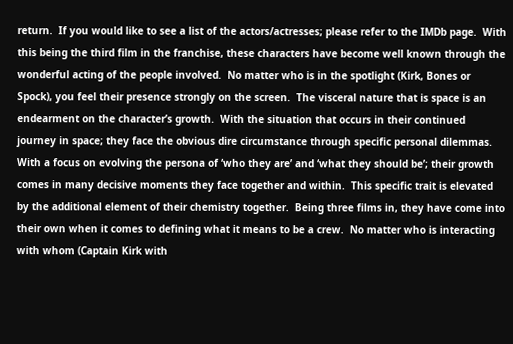return.  If you would like to see a list of the actors/actresses; please refer to the IMDb page.  With this being the third film in the franchise, these characters have become well known through the wonderful acting of the people involved.  No matter who is in the spotlight (Kirk, Bones or Spock), you feel their presence strongly on the screen.  The visceral nature that is space is an endearment on the character’s growth.  With the situation that occurs in their continued journey in space; they face the obvious dire circumstance through specific personal dilemmas.  With a focus on evolving the persona of ‘who they are’ and ‘what they should be’; their growth comes in many decisive moments they face together and within.  This specific trait is elevated by the additional element of their chemistry together.  Being three films in, they have come into their own when it comes to defining what it means to be a crew.  No matter who is interacting with whom (Captain Kirk with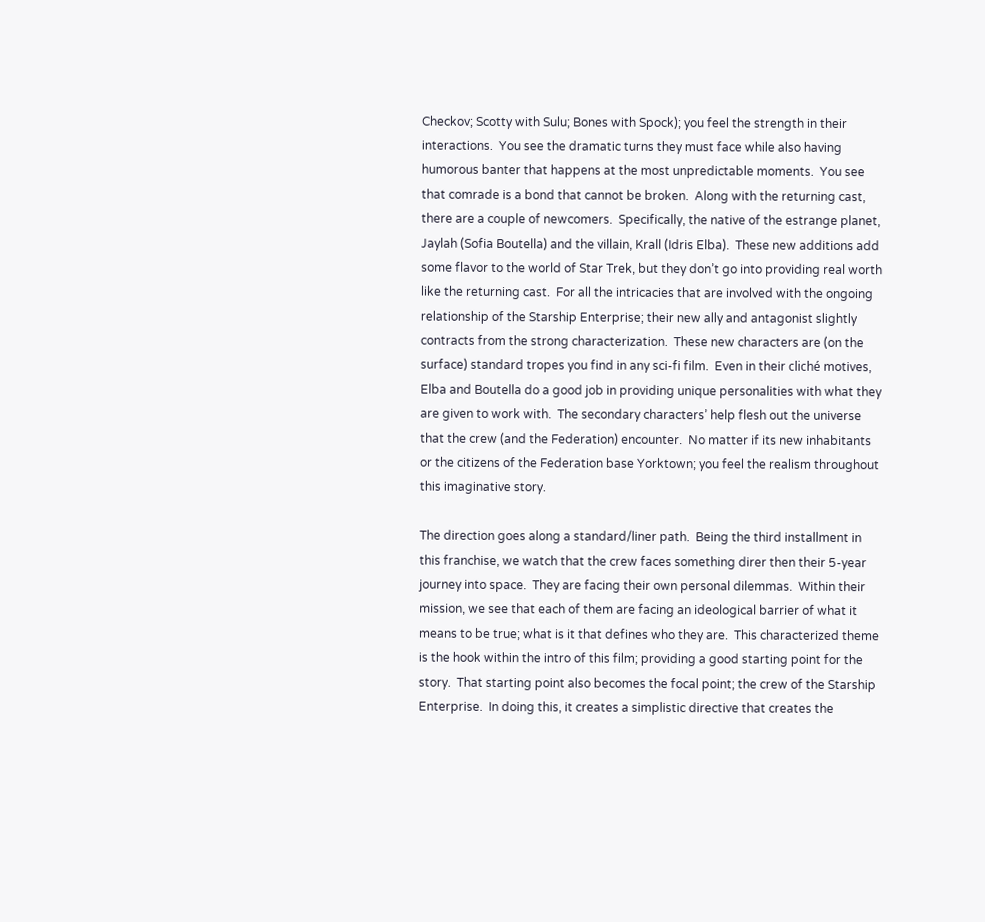Checkov; Scotty with Sulu; Bones with Spock); you feel the strength in their interactions.  You see the dramatic turns they must face while also having humorous banter that happens at the most unpredictable moments.  You see that comrade is a bond that cannot be broken.  Along with the returning cast, there are a couple of newcomers.  Specifically, the native of the estrange planet, Jaylah (Sofia Boutella) and the villain, Krall (Idris Elba).  These new additions add some flavor to the world of Star Trek, but they don’t go into providing real worth like the returning cast.  For all the intricacies that are involved with the ongoing relationship of the Starship Enterprise; their new ally and antagonist slightly contracts from the strong characterization.  These new characters are (on the surface) standard tropes you find in any sci-fi film.  Even in their cliché motives, Elba and Boutella do a good job in providing unique personalities with what they are given to work with.  The secondary characters’ help flesh out the universe that the crew (and the Federation) encounter.  No matter if its new inhabitants or the citizens of the Federation base Yorktown; you feel the realism throughout this imaginative story.

The direction goes along a standard/liner path.  Being the third installment in this franchise, we watch that the crew faces something direr then their 5-year journey into space.  They are facing their own personal dilemmas.  Within their mission, we see that each of them are facing an ideological barrier of what it means to be true; what is it that defines who they are.  This characterized theme is the hook within the intro of this film; providing a good starting point for the story.  That starting point also becomes the focal point; the crew of the Starship Enterprise.  In doing this, it creates a simplistic directive that creates the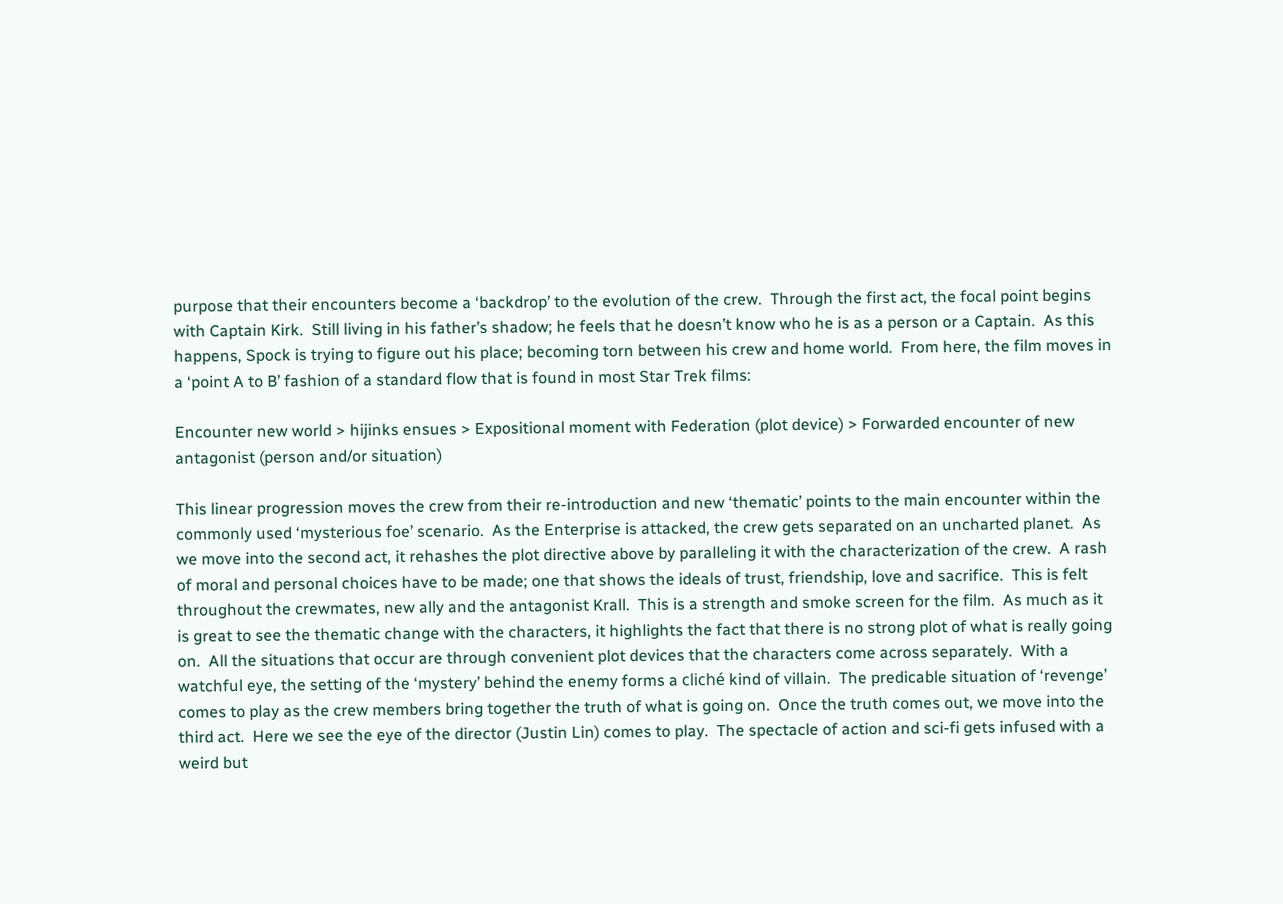purpose that their encounters become a ‘backdrop’ to the evolution of the crew.  Through the first act, the focal point begins with Captain Kirk.  Still living in his father’s shadow; he feels that he doesn’t know who he is as a person or a Captain.  As this happens, Spock is trying to figure out his place; becoming torn between his crew and home world.  From here, the film moves in a ‘point A to B’ fashion of a standard flow that is found in most Star Trek films:

Encounter new world > hijinks ensues > Expositional moment with Federation (plot device) > Forwarded encounter of new antagonist (person and/or situation)

This linear progression moves the crew from their re-introduction and new ‘thematic’ points to the main encounter within the commonly used ‘mysterious foe’ scenario.  As the Enterprise is attacked, the crew gets separated on an uncharted planet.  As we move into the second act, it rehashes the plot directive above by paralleling it with the characterization of the crew.  A rash of moral and personal choices have to be made; one that shows the ideals of trust, friendship, love and sacrifice.  This is felt throughout the crewmates, new ally and the antagonist Krall.  This is a strength and smoke screen for the film.  As much as it is great to see the thematic change with the characters, it highlights the fact that there is no strong plot of what is really going on.  All the situations that occur are through convenient plot devices that the characters come across separately.  With a watchful eye, the setting of the ‘mystery’ behind the enemy forms a cliché kind of villain.  The predicable situation of ‘revenge’ comes to play as the crew members bring together the truth of what is going on.  Once the truth comes out, we move into the third act.  Here we see the eye of the director (Justin Lin) comes to play.  The spectacle of action and sci-fi gets infused with a weird but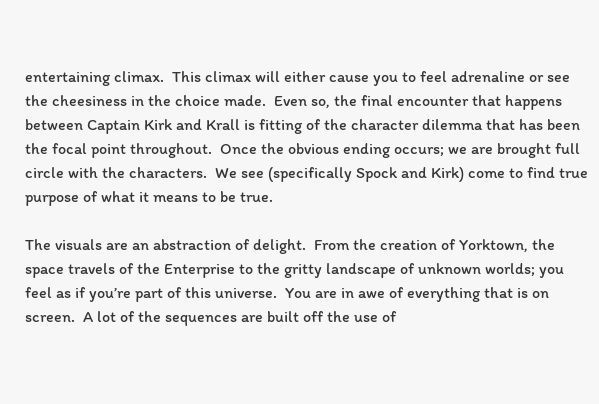entertaining climax.  This climax will either cause you to feel adrenaline or see the cheesiness in the choice made.  Even so, the final encounter that happens between Captain Kirk and Krall is fitting of the character dilemma that has been the focal point throughout.  Once the obvious ending occurs; we are brought full circle with the characters.  We see (specifically Spock and Kirk) come to find true purpose of what it means to be true.

The visuals are an abstraction of delight.  From the creation of Yorktown, the space travels of the Enterprise to the gritty landscape of unknown worlds; you feel as if you’re part of this universe.  You are in awe of everything that is on screen.  A lot of the sequences are built off the use of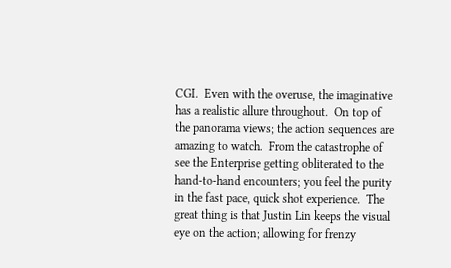CGI.  Even with the overuse, the imaginative has a realistic allure throughout.  On top of the panorama views; the action sequences are amazing to watch.  From the catastrophe of see the Enterprise getting obliterated to the hand-to-hand encounters; you feel the purity in the fast pace, quick shot experience.  The great thing is that Justin Lin keeps the visual eye on the action; allowing for frenzy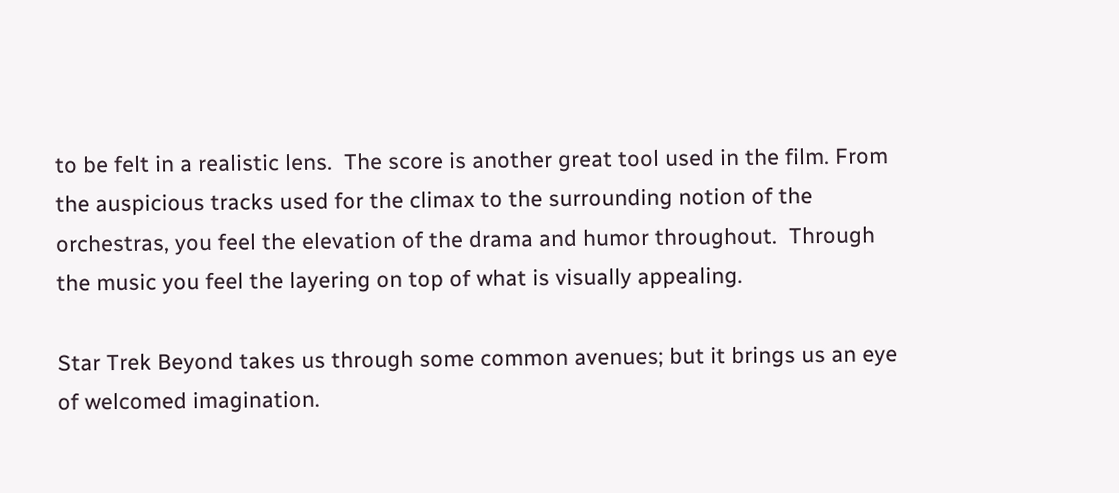to be felt in a realistic lens.  The score is another great tool used in the film. From the auspicious tracks used for the climax to the surrounding notion of the orchestras, you feel the elevation of the drama and humor throughout.  Through the music you feel the layering on top of what is visually appealing.

Star Trek Beyond takes us through some common avenues; but it brings us an eye of welcomed imagination.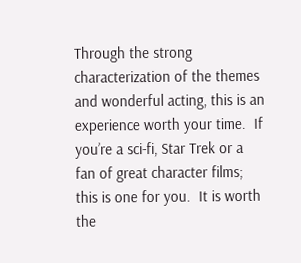Through the strong characterization of the themes and wonderful acting, this is an experience worth your time.  If you’re a sci-fi, Star Trek or a fan of great character films; this is one for you.  It is worth the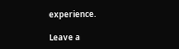experience.

Leave a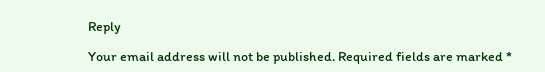Reply

Your email address will not be published. Required fields are marked *